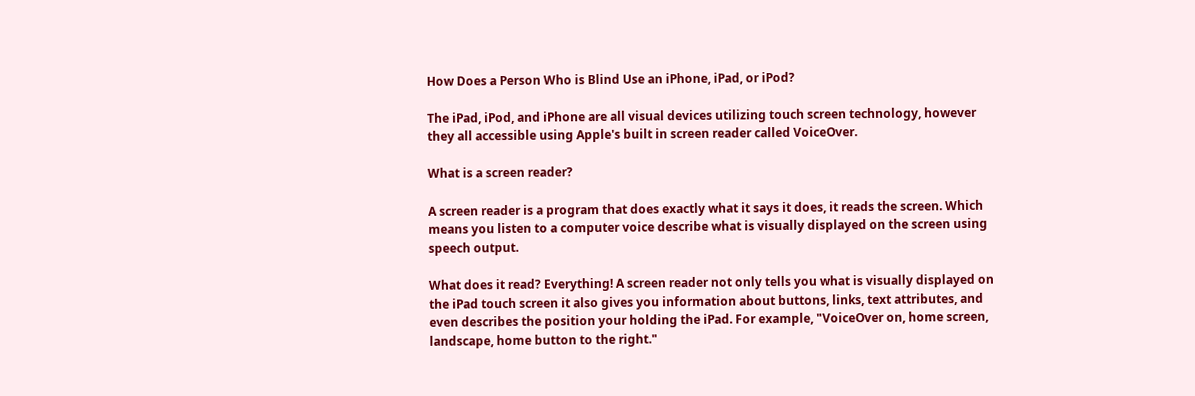How Does a Person Who is Blind Use an iPhone, iPad, or iPod?

The iPad, iPod, and iPhone are all visual devices utilizing touch screen technology, however they all accessible using Apple's built in screen reader called VoiceOver.

What is a screen reader?

A screen reader is a program that does exactly what it says it does, it reads the screen. Which means you listen to a computer voice describe what is visually displayed on the screen using speech output.

What does it read? Everything! A screen reader not only tells you what is visually displayed on the iPad touch screen it also gives you information about buttons, links, text attributes, and even describes the position your holding the iPad. For example, "VoiceOver on, home screen, landscape, home button to the right."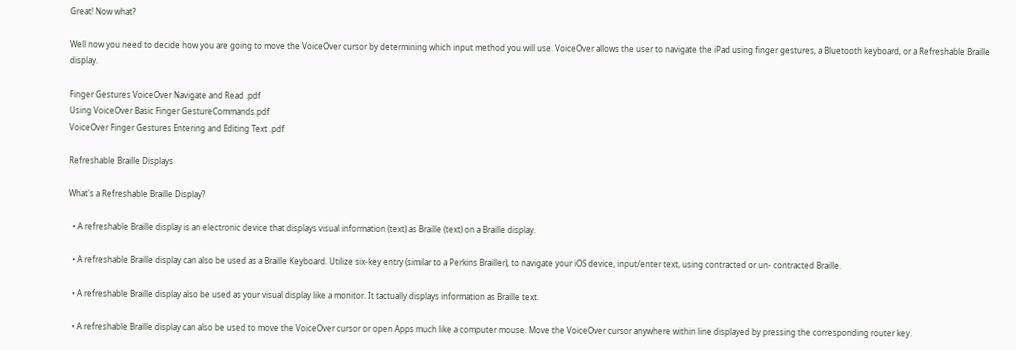Great! Now what?

Well now you need to decide how you are going to move the VoiceOver cursor by determining which input method you will use. VoiceOver allows the user to navigate the iPad using finger gestures, a Bluetooth keyboard, or a Refreshable Braille display.

Finger Gestures VoiceOver Navigate and Read .pdf
Using VoiceOver Basic Finger GestureCommands.pdf
VoiceOver Finger Gestures Entering and Editing Text .pdf

Refreshable Braille Displays

What's a Refreshable Braille Display?

  • A refreshable Braille display is an electronic device that displays visual information (text) as Braille (text) on a Braille display.

  • A refreshable Braille display can also be used as a Braille Keyboard. Utilize six-key entry (similar to a Perkins Brailler), to navigate your iOS device, input/enter text, using contracted or un- contracted Braille.

  • A refreshable Braille display also be used as your visual display like a monitor. It tactually displays information as Braille text.

  • A refreshable Braille display can also be used to move the VoiceOver cursor or open Apps much like a computer mouse. Move the VoiceOver cursor anywhere within line displayed by pressing the corresponding router key.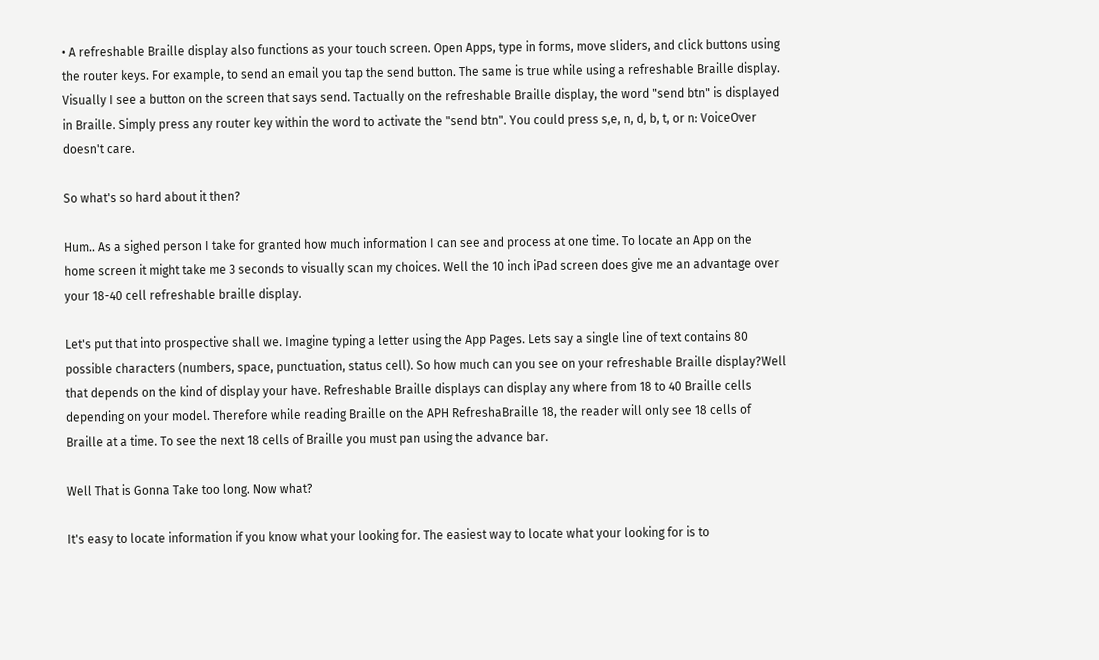• A refreshable Braille display also functions as your touch screen. Open Apps, type in forms, move sliders, and click buttons using the router keys. For example, to send an email you tap the send button. The same is true while using a refreshable Braille display. Visually I see a button on the screen that says send. Tactually on the refreshable Braille display, the word "send btn" is displayed in Braille. Simply press any router key within the word to activate the "send btn". You could press s,e, n, d, b, t, or n: VoiceOver doesn't care.

So what's so hard about it then?

Hum.. As a sighed person I take for granted how much information I can see and process at one time. To locate an App on the home screen it might take me 3 seconds to visually scan my choices. Well the 10 inch iPad screen does give me an advantage over your 18-40 cell refreshable braille display.

Let's put that into prospective shall we. Imagine typing a letter using the App Pages. Lets say a single line of text contains 80 possible characters (numbers, space, punctuation, status cell). So how much can you see on your refreshable Braille display?Well that depends on the kind of display your have. Refreshable Braille displays can display any where from 18 to 40 Braille cells depending on your model. Therefore while reading Braille on the APH RefreshaBraille 18, the reader will only see 18 cells of Braille at a time. To see the next 18 cells of Braille you must pan using the advance bar.

Well That is Gonna Take too long. Now what?

It's easy to locate information if you know what your looking for. The easiest way to locate what your looking for is to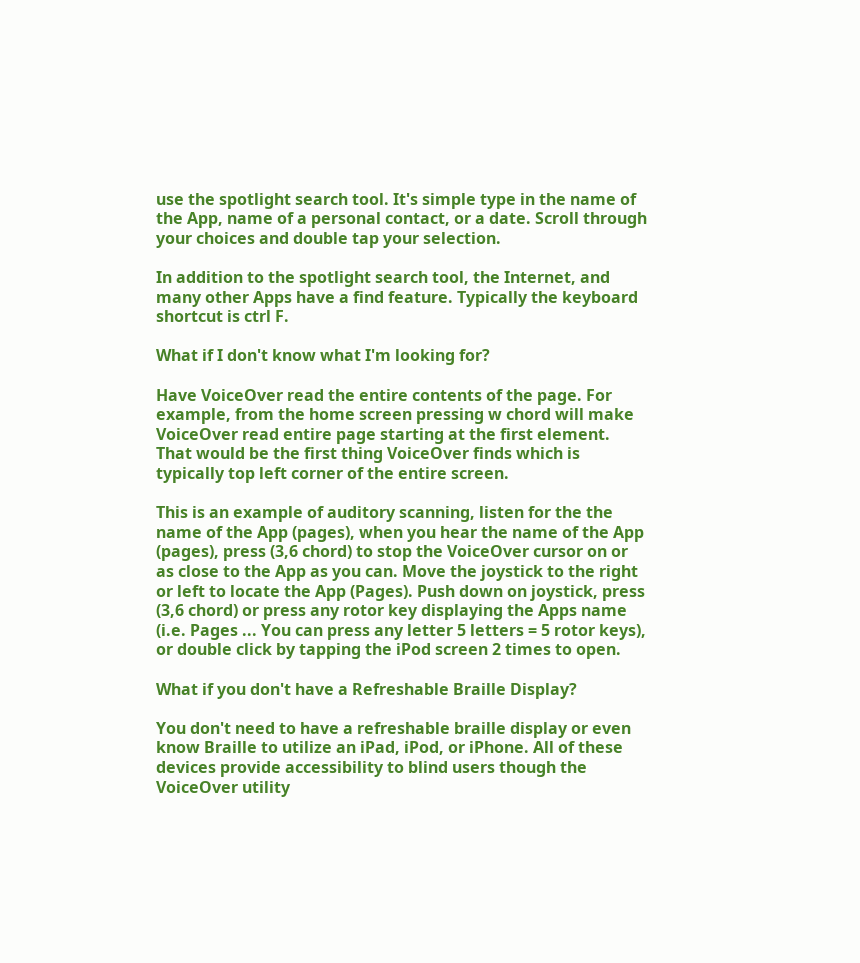use the spotlight search tool. It's simple type in the name of the App, name of a personal contact, or a date. Scroll through your choices and double tap your selection.

In addition to the spotlight search tool, the Internet, and many other Apps have a find feature. Typically the keyboard shortcut is ctrl F.

What if I don't know what I'm looking for?

Have VoiceOver read the entire contents of the page. For example, from the home screen pressing w chord will make VoiceOver read entire page starting at the first element. That would be the first thing VoiceOver finds which is typically top left corner of the entire screen.

This is an example of auditory scanning, listen for the the name of the App (pages), when you hear the name of the App (pages), press (3,6 chord) to stop the VoiceOver cursor on or as close to the App as you can. Move the joystick to the right or left to locate the App (Pages). Push down on joystick, press (3,6 chord) or press any rotor key displaying the Apps name (i.e. Pages ... You can press any letter 5 letters = 5 rotor keys), or double click by tapping the iPod screen 2 times to open.

What if you don't have a Refreshable Braille Display?

You don't need to have a refreshable braille display or even know Braille to utilize an iPad, iPod, or iPhone. All of these devices provide accessibility to blind users though the VoiceOver utility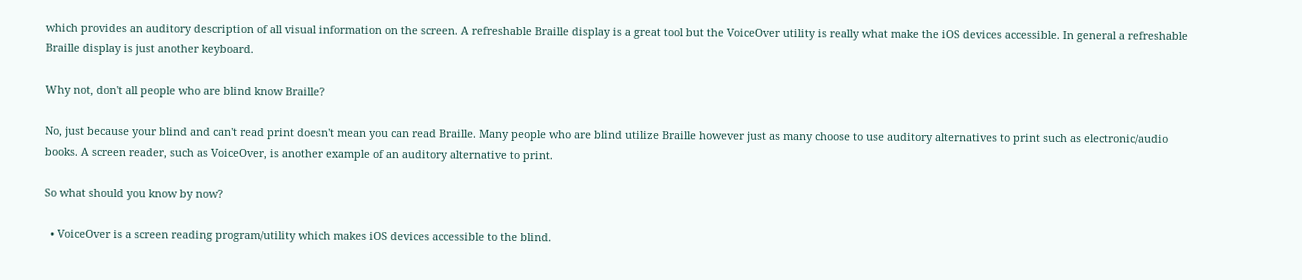which provides an auditory description of all visual information on the screen. A refreshable Braille display is a great tool but the VoiceOver utility is really what make the iOS devices accessible. In general a refreshable Braille display is just another keyboard.

Why not, don't all people who are blind know Braille?

No, just because your blind and can't read print doesn't mean you can read Braille. Many people who are blind utilize Braille however just as many choose to use auditory alternatives to print such as electronic/audio books. A screen reader, such as VoiceOver, is another example of an auditory alternative to print.

So what should you know by now?

  • VoiceOver is a screen reading program/utility which makes iOS devices accessible to the blind.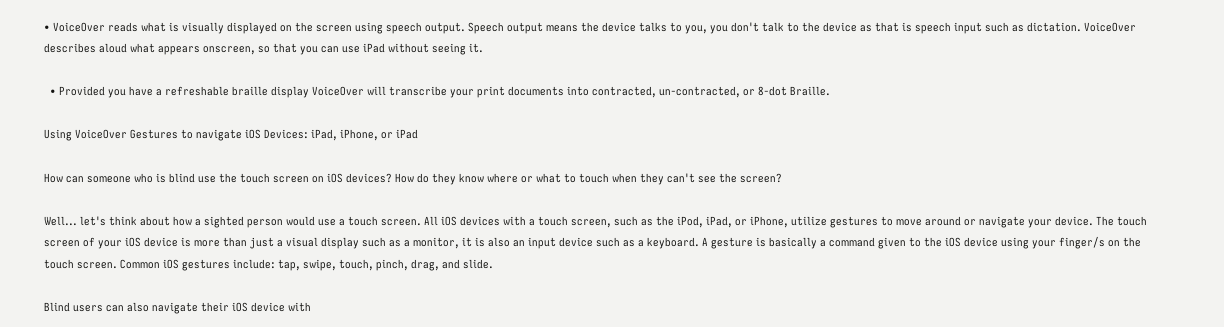• VoiceOver reads what is visually displayed on the screen using speech output. Speech output means the device talks to you, you don't talk to the device as that is speech input such as dictation. VoiceOver describes aloud what appears onscreen, so that you can use iPad without seeing it.

  • Provided you have a refreshable braille display VoiceOver will transcribe your print documents into contracted, un-contracted, or 8-dot Braille.

Using VoiceOver Gestures to navigate iOS Devices: iPad, iPhone, or iPad

How can someone who is blind use the touch screen on iOS devices? How do they know where or what to touch when they can't see the screen?

Well... let's think about how a sighted person would use a touch screen. All iOS devices with a touch screen, such as the iPod, iPad, or iPhone, utilize gestures to move around or navigate your device. The touch screen of your iOS device is more than just a visual display such as a monitor, it is also an input device such as a keyboard. A gesture is basically a command given to the iOS device using your finger/s on the touch screen. Common iOS gestures include: tap, swipe, touch, pinch, drag, and slide.

Blind users can also navigate their iOS device with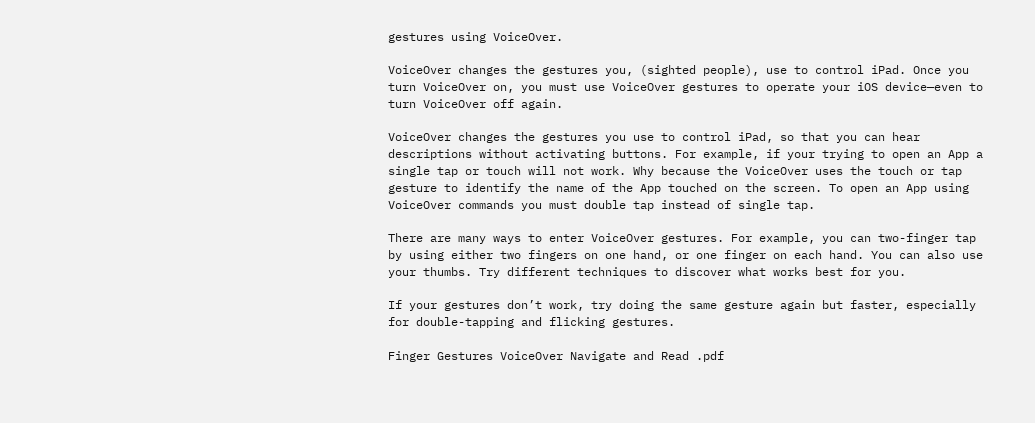gestures using VoiceOver.

VoiceOver changes the gestures you, (sighted people), use to control iPad. Once you turn VoiceOver on, you must use VoiceOver gestures to operate your iOS device—even to turn VoiceOver off again.

VoiceOver changes the gestures you use to control iPad, so that you can hear descriptions without activating buttons. For example, if your trying to open an App a single tap or touch will not work. Why because the VoiceOver uses the touch or tap gesture to identify the name of the App touched on the screen. To open an App using VoiceOver commands you must double tap instead of single tap.

There are many ways to enter VoiceOver gestures. For example, you can two-finger tap by using either two fingers on one hand, or one finger on each hand. You can also use your thumbs. Try different techniques to discover what works best for you.

If your gestures don’t work, try doing the same gesture again but faster, especially for double-tapping and flicking gestures.

Finger Gestures VoiceOver Navigate and Read .pdf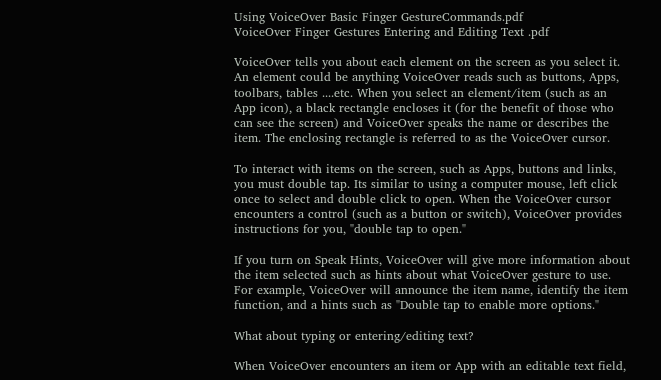Using VoiceOver Basic Finger GestureCommands.pdf
VoiceOver Finger Gestures Entering and Editing Text .pdf

VoiceOver tells you about each element on the screen as you select it. An element could be anything VoiceOver reads such as buttons, Apps, toolbars, tables ....etc. When you select an element/item (such as an App icon), a black rectangle encloses it (for the benefit of those who can see the screen) and VoiceOver speaks the name or describes the item. The enclosing rectangle is referred to as the VoiceOver cursor.

To interact with items on the screen, such as Apps, buttons and links, you must double tap. Its similar to using a computer mouse, left click once to select and double click to open. When the VoiceOver cursor encounters a control (such as a button or switch), VoiceOver provides instructions for you, "double tap to open."

If you turn on Speak Hints, VoiceOver will give more information about the item selected such as hints about what VoiceOver gesture to use. For example, VoiceOver will announce the item name, identify the item function, and a hints such as "Double tap to enable more options."

What about typing or entering/editing text?

When VoiceOver encounters an item or App with an editable text field,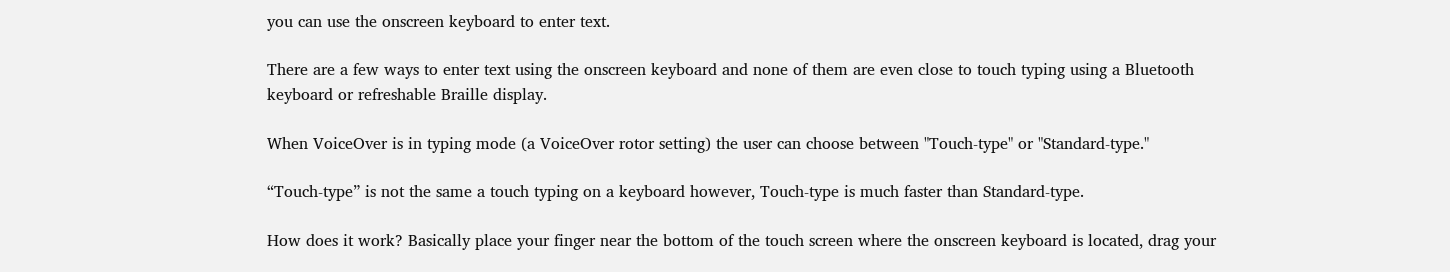you can use the onscreen keyboard to enter text.

There are a few ways to enter text using the onscreen keyboard and none of them are even close to touch typing using a Bluetooth keyboard or refreshable Braille display.

When VoiceOver is in typing mode (a VoiceOver rotor setting) the user can choose between "Touch-type" or "Standard-type."

“Touch-type” is not the same a touch typing on a keyboard however, Touch-type is much faster than Standard-type.

How does it work? Basically place your finger near the bottom of the touch screen where the onscreen keyboard is located, drag your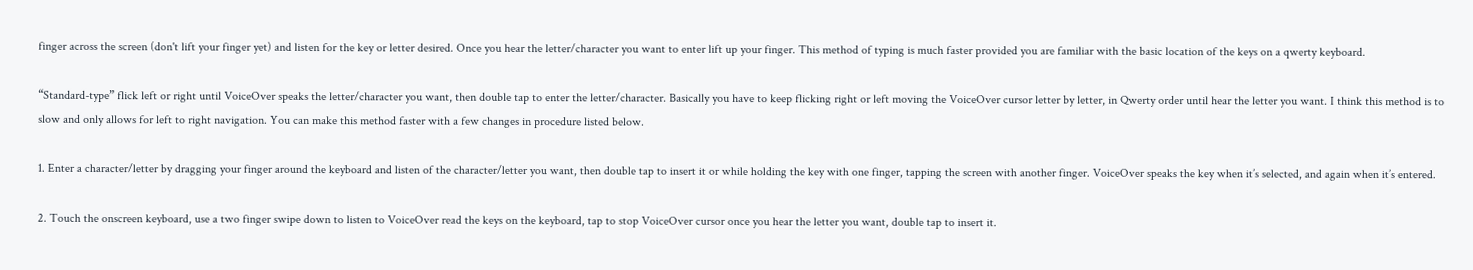finger across the screen (don't lift your finger yet) and listen for the key or letter desired. Once you hear the letter/character you want to enter lift up your finger. This method of typing is much faster provided you are familiar with the basic location of the keys on a qwerty keyboard.

“Standard-type” flick left or right until VoiceOver speaks the letter/character you want, then double tap to enter the letter/character. Basically you have to keep flicking right or left moving the VoiceOver cursor letter by letter, in Qwerty order until hear the letter you want. I think this method is to slow and only allows for left to right navigation. You can make this method faster with a few changes in procedure listed below.

1. Enter a character/letter by dragging your finger around the keyboard and listen of the character/letter you want, then double tap to insert it or while holding the key with one finger, tapping the screen with another finger. VoiceOver speaks the key when it’s selected, and again when it’s entered.

2. Touch the onscreen keyboard, use a two finger swipe down to listen to VoiceOver read the keys on the keyboard, tap to stop VoiceOver cursor once you hear the letter you want, double tap to insert it.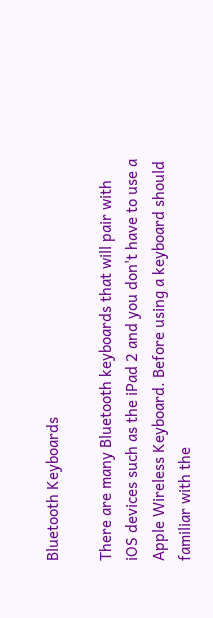Bluetooth Keyboards

There are many Bluetooth keyboards that will pair with iOS devices such as the iPad 2 and you don't have to use a Apple Wireless Keyboard. Before using a keyboard should familiar with the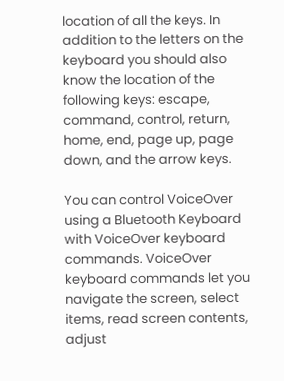location of all the keys. In addition to the letters on the keyboard you should also know the location of the following keys: escape, command, control, return, home, end, page up, page down, and the arrow keys.

You can control VoiceOver using a Bluetooth Keyboard with VoiceOver keyboard commands. VoiceOver keyboard commands let you navigate the screen, select items, read screen contents, adjust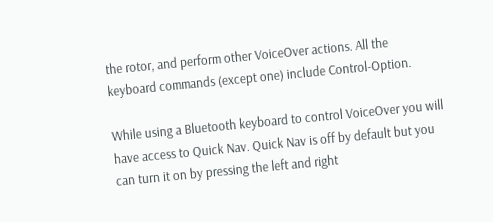the rotor, and perform other VoiceOver actions. All the keyboard commands (except one) include Control-Option.

While using a Bluetooth keyboard to control VoiceOver you will have access to Quick Nav. Quick Nav is off by default but you can turn it on by pressing the left and right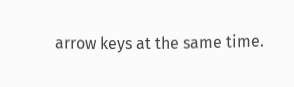arrow keys at the same time.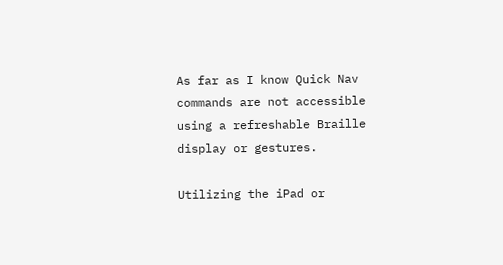As far as I know Quick Nav commands are not accessible using a refreshable Braille display or gestures.

Utilizing the iPad or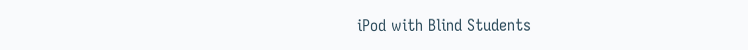iPod with Blind Students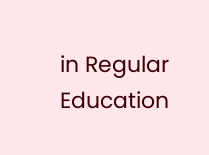in Regular Education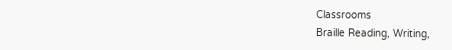Classrooms
Braille Reading, Writing,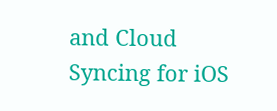and Cloud Syncing for iOS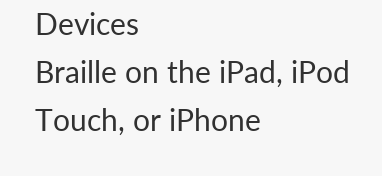Devices
Braille on the iPad, iPod Touch, or iPhone